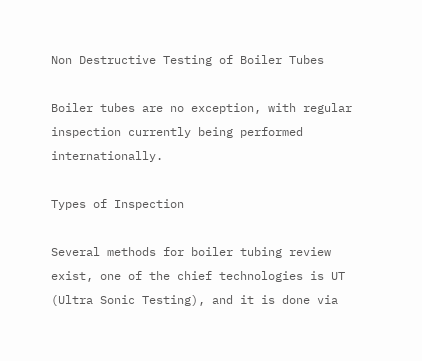Non Destructive Testing of Boiler Tubes

Boiler tubes are no exception, with regular inspection currently being performed internationally.

Types of Inspection

Several methods for boiler tubing review exist, one of the chief technologies is UT (Ultra Sonic Testing), and it is done via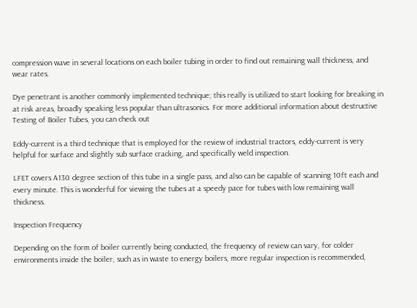compression wave in several locations on each boiler tubing in order to find out remaining wall thickness, and wear rates.

Dye penetrant is another commonly implemented technique; this really is utilized to start looking for breaking in at risk areas, broadly speaking less popular than ultrasonics. For more additional information about destructive Testing of Boiler Tubes, you can check out

Eddy-current is a third technique that is employed for the review of industrial tractors, eddy-current is very helpful for surface and slightly sub surface cracking, and specifically weld inspection.

LFET covers A130 degree section of this tube in a single pass, and also can be capable of scanning 10ft each and every minute. This is wonderful for viewing the tubes at a speedy pace for tubes with low remaining wall thickness.

Inspection Frequency

Depending on the form of boiler currently being conducted, the frequency of review can vary, for colder environments inside the boiler, such as in waste to energy boilers, more regular inspection is recommended,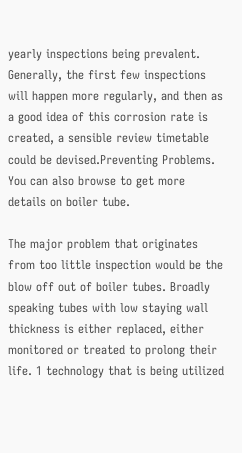yearly inspections being prevalent. Generally, the first few inspections will happen more regularly, and then as a good idea of this corrosion rate is created, a sensible review timetable could be devised.Preventing Problems. You can also browse to get more details on boiler tube.

The major problem that originates from too little inspection would be the blow off out of boiler tubes. Broadly speaking tubes with low staying wall thickness is either replaced, either monitored or treated to prolong their life. 1 technology that is being utilized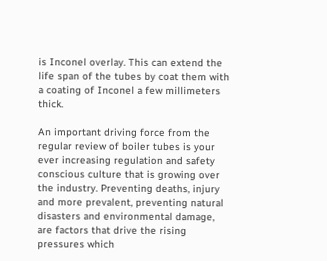is Inconel overlay. This can extend the life span of the tubes by coat them with a coating of Inconel a few millimeters thick.

An important driving force from the regular review of boiler tubes is your ever increasing regulation and safety conscious culture that is growing over the industry. Preventing deaths, injury and more prevalent, preventing natural disasters and environmental damage, are factors that drive the rising pressures which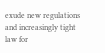exude new regulations and increasingly tight law for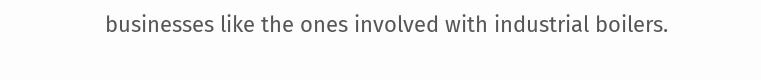businesses like the ones involved with industrial boilers.